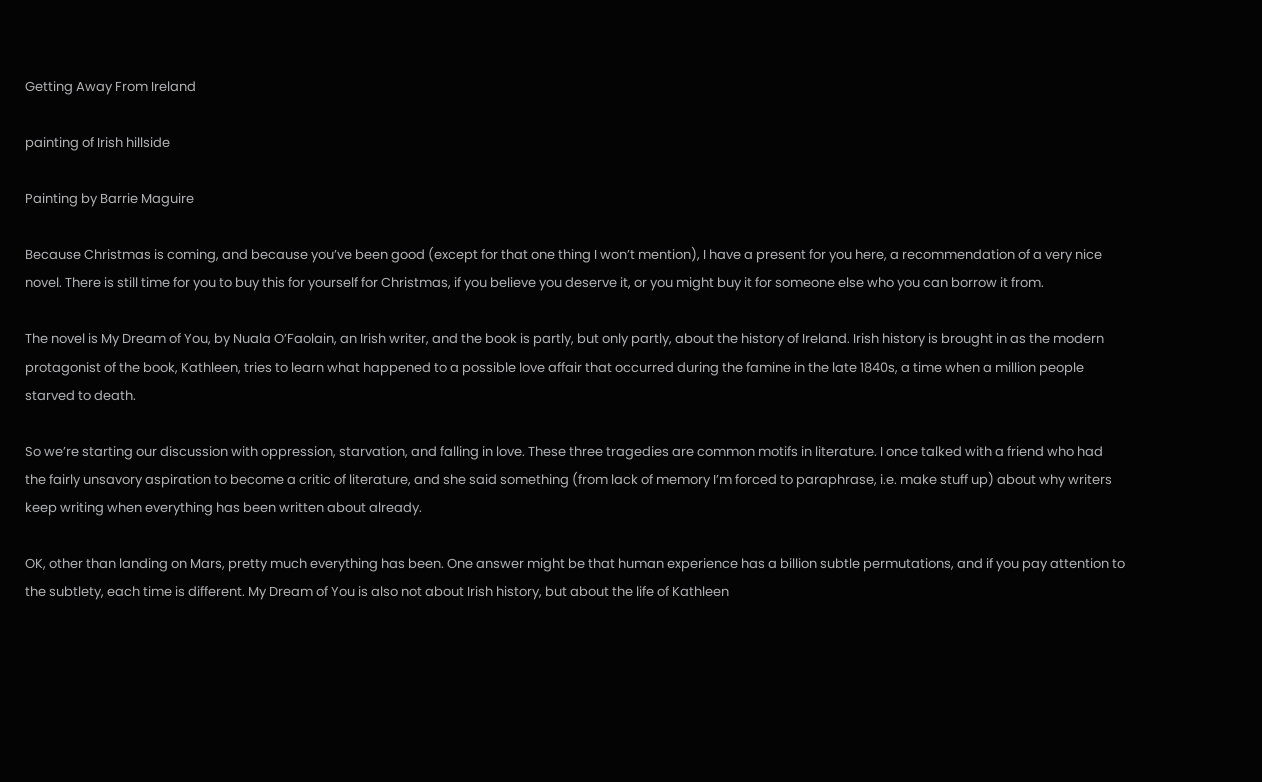Getting Away From Ireland

painting of Irish hillside

Painting by Barrie Maguire

Because Christmas is coming, and because you’ve been good (except for that one thing I won’t mention), I have a present for you here, a recommendation of a very nice novel. There is still time for you to buy this for yourself for Christmas, if you believe you deserve it, or you might buy it for someone else who you can borrow it from.

The novel is My Dream of You, by Nuala O’Faolain, an Irish writer, and the book is partly, but only partly, about the history of Ireland. Irish history is brought in as the modern protagonist of the book, Kathleen, tries to learn what happened to a possible love affair that occurred during the famine in the late 1840s, a time when a million people starved to death.

So we’re starting our discussion with oppression, starvation, and falling in love. These three tragedies are common motifs in literature. I once talked with a friend who had the fairly unsavory aspiration to become a critic of literature, and she said something (from lack of memory I’m forced to paraphrase, i.e. make stuff up) about why writers keep writing when everything has been written about already.

OK, other than landing on Mars, pretty much everything has been. One answer might be that human experience has a billion subtle permutations, and if you pay attention to the subtlety, each time is different. My Dream of You is also not about Irish history, but about the life of Kathleen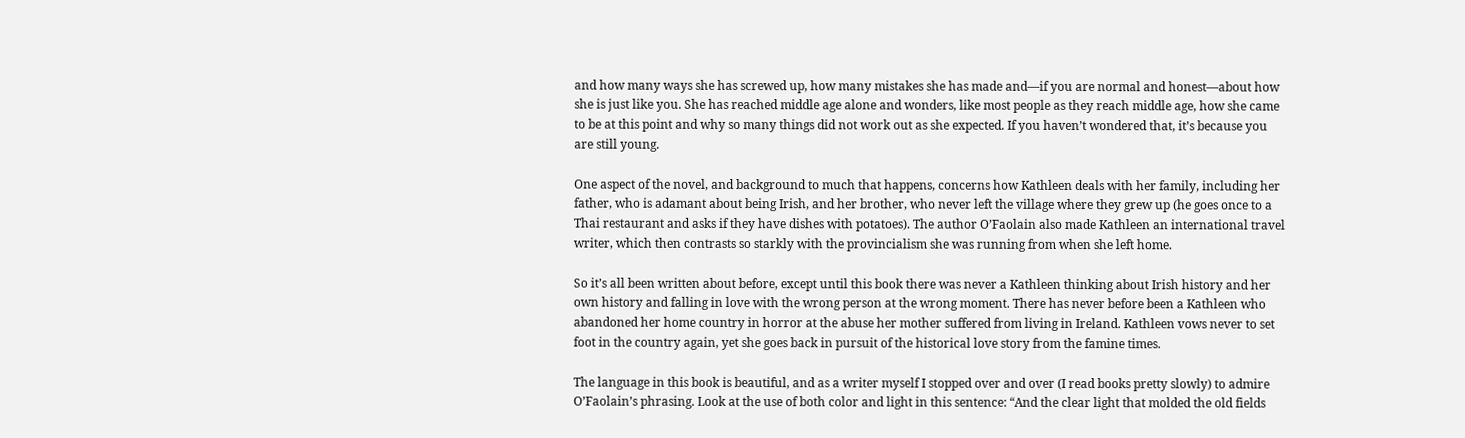and how many ways she has screwed up, how many mistakes she has made and—if you are normal and honest—about how she is just like you. She has reached middle age alone and wonders, like most people as they reach middle age, how she came to be at this point and why so many things did not work out as she expected. If you haven’t wondered that, it’s because you are still young.

One aspect of the novel, and background to much that happens, concerns how Kathleen deals with her family, including her father, who is adamant about being Irish, and her brother, who never left the village where they grew up (he goes once to a Thai restaurant and asks if they have dishes with potatoes). The author O’Faolain also made Kathleen an international travel writer, which then contrasts so starkly with the provincialism she was running from when she left home.

So it’s all been written about before, except until this book there was never a Kathleen thinking about Irish history and her own history and falling in love with the wrong person at the wrong moment. There has never before been a Kathleen who abandoned her home country in horror at the abuse her mother suffered from living in Ireland. Kathleen vows never to set foot in the country again, yet she goes back in pursuit of the historical love story from the famine times.

The language in this book is beautiful, and as a writer myself I stopped over and over (I read books pretty slowly) to admire O’Faolain’s phrasing. Look at the use of both color and light in this sentence: “And the clear light that molded the old fields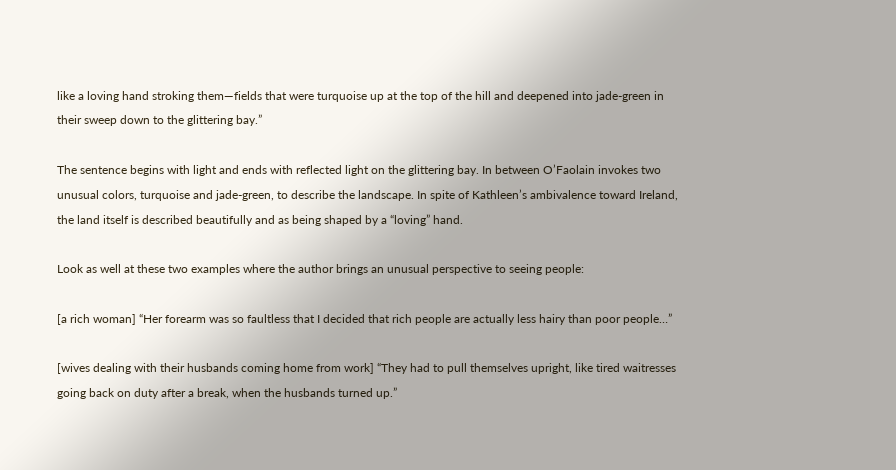like a loving hand stroking them—fields that were turquoise up at the top of the hill and deepened into jade-green in their sweep down to the glittering bay.”

The sentence begins with light and ends with reflected light on the glittering bay. In between O’Faolain invokes two unusual colors, turquoise and jade-green, to describe the landscape. In spite of Kathleen’s ambivalence toward Ireland, the land itself is described beautifully and as being shaped by a “loving” hand.

Look as well at these two examples where the author brings an unusual perspective to seeing people:

[a rich woman] “Her forearm was so faultless that I decided that rich people are actually less hairy than poor people…”

[wives dealing with their husbands coming home from work] “They had to pull themselves upright, like tired waitresses going back on duty after a break, when the husbands turned up.”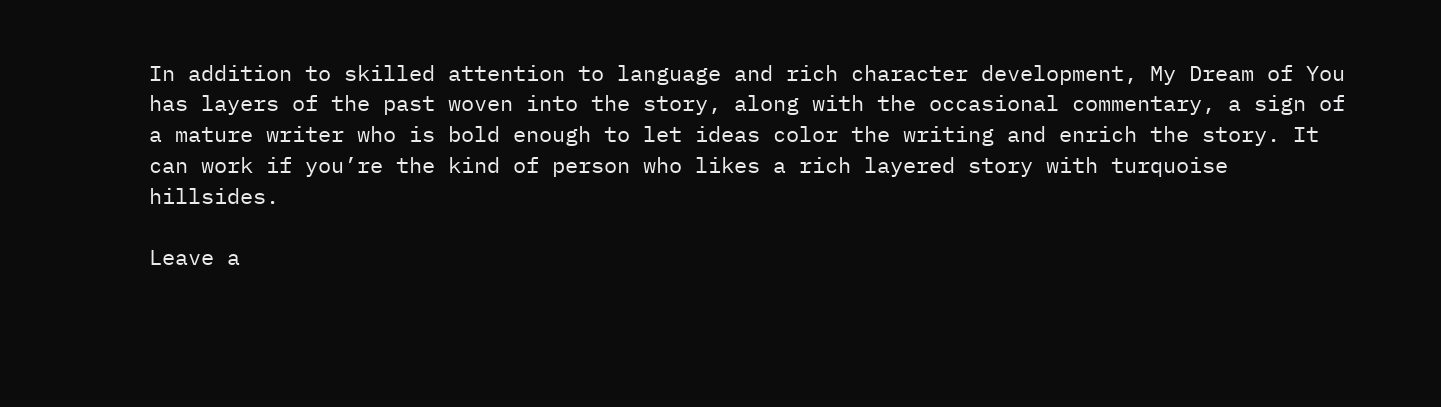In addition to skilled attention to language and rich character development, My Dream of You has layers of the past woven into the story, along with the occasional commentary, a sign of a mature writer who is bold enough to let ideas color the writing and enrich the story. It can work if you’re the kind of person who likes a rich layered story with turquoise hillsides.

Leave a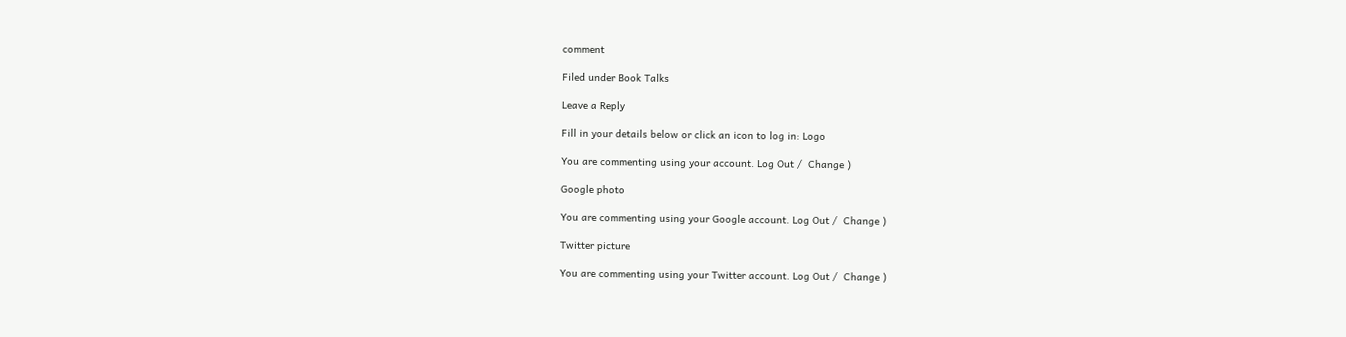comment

Filed under Book Talks

Leave a Reply

Fill in your details below or click an icon to log in: Logo

You are commenting using your account. Log Out /  Change )

Google photo

You are commenting using your Google account. Log Out /  Change )

Twitter picture

You are commenting using your Twitter account. Log Out /  Change )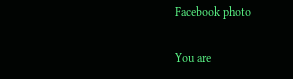Facebook photo

You are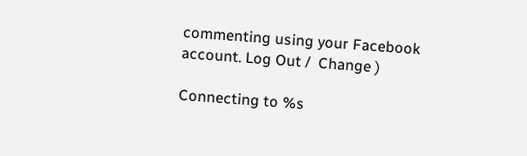commenting using your Facebook account. Log Out /  Change )

Connecting to %s